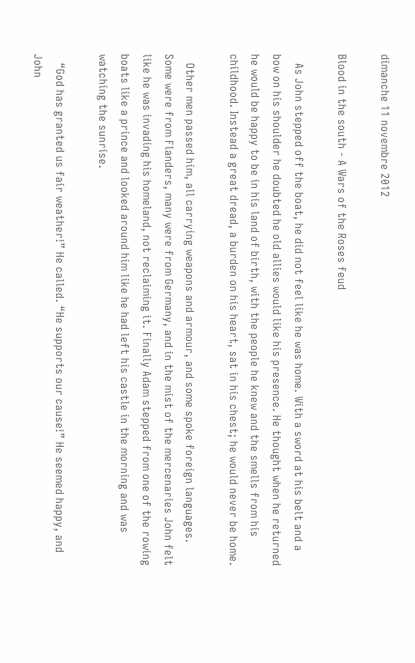dimanche 11 novembre 2012

Blood in the south - A Wars of the Roses feud

   As John stepped off the boat, he did not feel like he was home. With a sword at his belt and a bow on his shoulder he doubted he old allies would like his presence. He thought when he returned he would be happy to be in his land of birth, with the people he knew and the smells from his childhood. Instead a great dread, a burden on his heart, sat in his chest; he would never be home.

   Other men passed him, all carrying weapons and armour, and some spoke foreign languages. Some were from Flanders, many were from Germany, and in the mist of the mercenaries John felt like he was invading his homeland, not reclaiming it. Finally Adam stepped from one of the rowing boats like a prince and looked around him like he had left his castle in the morning and was watching the sunrise.

   “God has granted us fair weather!” He called. “He supports our cause!” He seemed happy, and John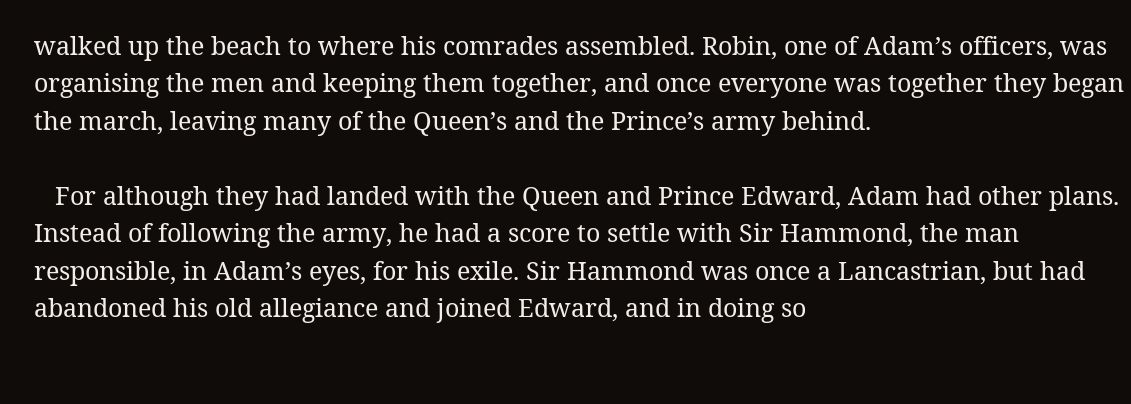walked up the beach to where his comrades assembled. Robin, one of Adam’s officers, was organising the men and keeping them together, and once everyone was together they began the march, leaving many of the Queen’s and the Prince’s army behind.

   For although they had landed with the Queen and Prince Edward, Adam had other plans. Instead of following the army, he had a score to settle with Sir Hammond, the man responsible, in Adam’s eyes, for his exile. Sir Hammond was once a Lancastrian, but had abandoned his old allegiance and joined Edward, and in doing so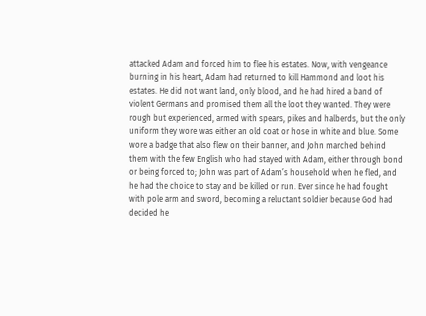attacked Adam and forced him to flee his estates. Now, with vengeance burning in his heart, Adam had returned to kill Hammond and loot his estates. He did not want land, only blood, and he had hired a band of violent Germans and promised them all the loot they wanted. They were rough but experienced, armed with spears, pikes and halberds, but the only uniform they wore was either an old coat or hose in white and blue. Some wore a badge that also flew on their banner, and John marched behind them with the few English who had stayed with Adam, either through bond or being forced to; John was part of Adam’s household when he fled, and he had the choice to stay and be killed or run. Ever since he had fought with pole arm and sword, becoming a reluctant soldier because God had decided he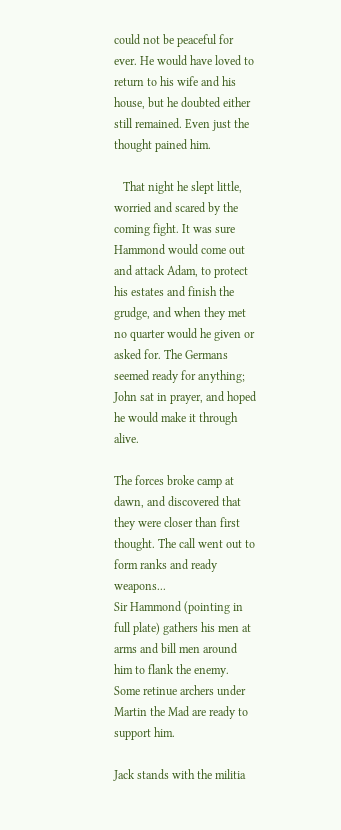could not be peaceful for ever. He would have loved to return to his wife and his house, but he doubted either still remained. Even just the thought pained him.

   That night he slept little, worried and scared by the coming fight. It was sure Hammond would come out and attack Adam, to protect his estates and finish the grudge, and when they met no quarter would he given or asked for. The Germans seemed ready for anything; John sat in prayer, and hoped he would make it through alive.

The forces broke camp at dawn, and discovered that they were closer than first thought. The call went out to form ranks and ready weapons...
Sir Hammond (pointing in full plate) gathers his men at arms and bill men around him to flank the enemy. Some retinue archers under Martin the Mad are ready to support him.

Jack stands with the militia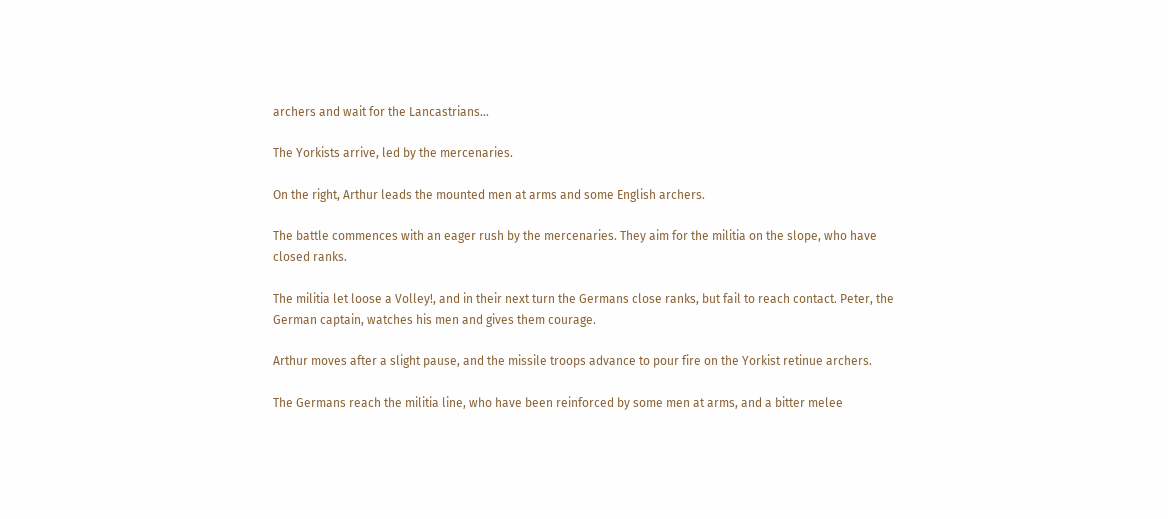archers and wait for the Lancastrians...

The Yorkists arrive, led by the mercenaries.

On the right, Arthur leads the mounted men at arms and some English archers.

The battle commences with an eager rush by the mercenaries. They aim for the militia on the slope, who have closed ranks.

The militia let loose a Volley!, and in their next turn the Germans close ranks, but fail to reach contact. Peter, the German captain, watches his men and gives them courage.

Arthur moves after a slight pause, and the missile troops advance to pour fire on the Yorkist retinue archers.

The Germans reach the militia line, who have been reinforced by some men at arms, and a bitter melee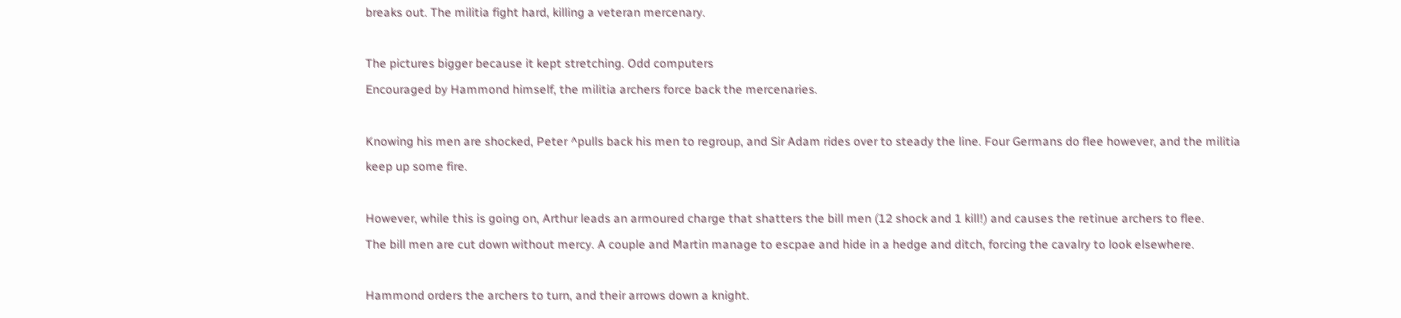breaks out. The militia fight hard, killing a veteran mercenary.

The pictures bigger because it kept stretching. Odd computers
Encouraged by Hammond himself, the militia archers force back the mercenaries.

Knowing his men are shocked, Peter ^pulls back his men to regroup, and Sir Adam rides over to steady the line. Four Germans do flee however, and the militia keep up some fire.

However, while this is going on, Arthur leads an armoured charge that shatters the bill men (12 shock and 1 kill!) and causes the retinue archers to flee.
The bill men are cut down without mercy. A couple and Martin manage to escpae and hide in a hedge and ditch, forcing the cavalry to look elsewhere.

Hammond orders the archers to turn, and their arrows down a knight.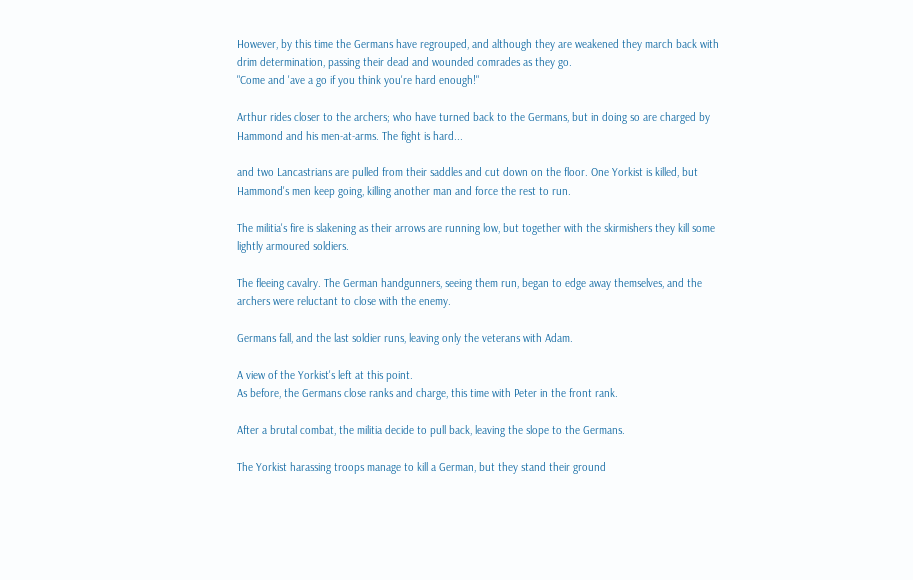However, by this time the Germans have regrouped, and although they are weakened they march back with drim determination, passing their dead and wounded comrades as they go.
"Come and 'ave a go if you think you're hard enough!"

Arthur rides closer to the archers; who have turned back to the Germans, but in doing so are charged by Hammond and his men-at-arms. The fight is hard...

and two Lancastrians are pulled from their saddles and cut down on the floor. One Yorkist is killed, but Hammond's men keep going, killing another man and force the rest to run.

The militia's fire is slakening as their arrows are running low, but together with the skirmishers they kill some lightly armoured soldiers.

The fleeing cavalry. The German handgunners, seeing them run, began to edge away themselves, and the archers were reluctant to close with the enemy.

Germans fall, and the last soldier runs, leaving only the veterans with Adam.

A view of the Yorkist's left at this point.
As before, the Germans close ranks and charge, this time with Peter in the front rank.

After a brutal combat, the militia decide to pull back, leaving the slope to the Germans.

The Yorkist harassing troops manage to kill a German, but they stand their ground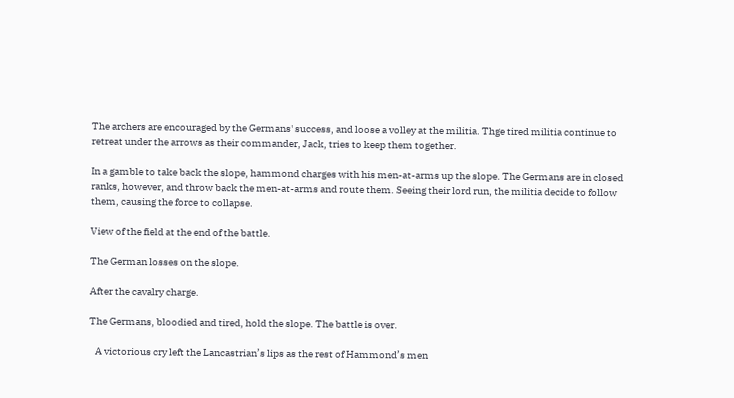The archers are encouraged by the Germans' success, and loose a volley at the militia. Thge tired militia continue to retreat under the arrows as their commander, Jack, tries to keep them together.

In a gamble to take back the slope, hammond charges with his men-at-arms up the slope. The Germans are in closed ranks, however, and throw back the men-at-arms and route them. Seeing their lord run, the militia decide to follow them, causing the force to collapse.

View of the field at the end of the battle.

The German losses on the slope.

After the cavalry charge.

The Germans, bloodied and tired, hold the slope. The battle is over.

   A victorious cry left the Lancastrian’s lips as the rest of Hammond’s men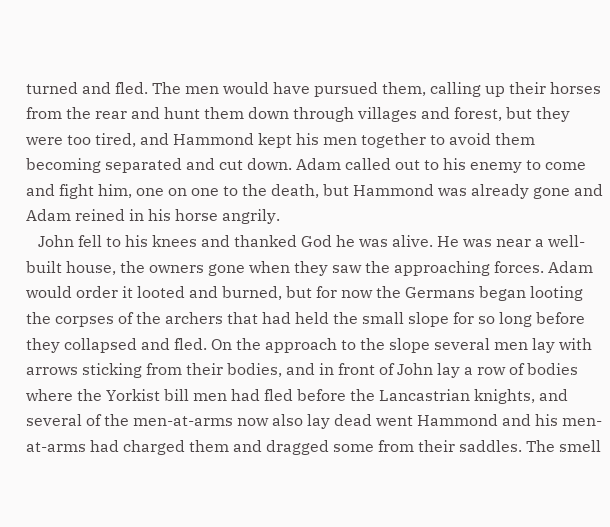turned and fled. The men would have pursued them, calling up their horses from the rear and hunt them down through villages and forest, but they were too tired, and Hammond kept his men together to avoid them becoming separated and cut down. Adam called out to his enemy to come and fight him, one on one to the death, but Hammond was already gone and Adam reined in his horse angrily.
   John fell to his knees and thanked God he was alive. He was near a well-built house, the owners gone when they saw the approaching forces. Adam would order it looted and burned, but for now the Germans began looting the corpses of the archers that had held the small slope for so long before they collapsed and fled. On the approach to the slope several men lay with arrows sticking from their bodies, and in front of John lay a row of bodies where the Yorkist bill men had fled before the Lancastrian knights, and several of the men-at-arms now also lay dead went Hammond and his men-at-arms had charged them and dragged some from their saddles. The smell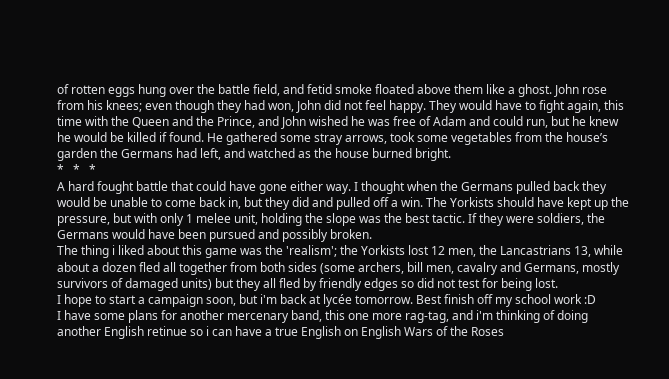of rotten eggs hung over the battle field, and fetid smoke floated above them like a ghost. John rose from his knees; even though they had won, John did not feel happy. They would have to fight again, this time with the Queen and the Prince, and John wished he was free of Adam and could run, but he knew he would be killed if found. He gathered some stray arrows, took some vegetables from the house’s
garden the Germans had left, and watched as the house burned bright.
*   *   *
A hard fought battle that could have gone either way. I thought when the Germans pulled back they would be unable to come back in, but they did and pulled off a win. The Yorkists should have kept up the pressure, but with only 1 melee unit, holding the slope was the best tactic. If they were soldiers, the Germans would have been pursued and possibly broken.
The thing i liked about this game was the 'realism'; the Yorkists lost 12 men, the Lancastrians 13, while about a dozen fled all together from both sides (some archers, bill men, cavalry and Germans, mostly survivors of damaged units) but they all fled by friendly edges so did not test for being lost.
I hope to start a campaign soon, but i'm back at lycée tomorrow. Best finish off my school work :D
I have some plans for another mercenary band, this one more rag-tag, and i'm thinking of doing another English retinue so i can have a true English on English Wars of the Roses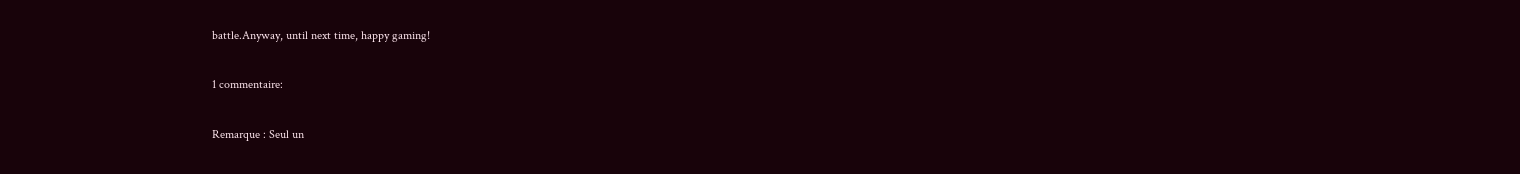battle.Anyway, until next time, happy gaming!

1 commentaire:

Remarque : Seul un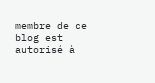membre de ce blog est autorisé à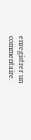enregistrer un commentaire.